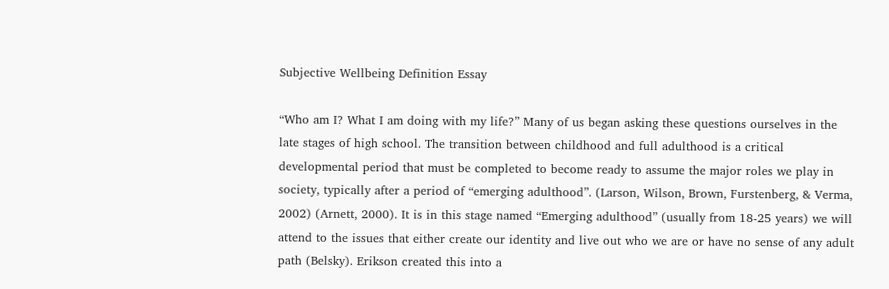Subjective Wellbeing Definition Essay

“Who am I? What I am doing with my life?” Many of us began asking these questions ourselves in the late stages of high school. The transition between childhood and full adulthood is a critical developmental period that must be completed to become ready to assume the major roles we play in society, typically after a period of “emerging adulthood”. (Larson, Wilson, Brown, Furstenberg, & Verma, 2002) (Arnett, 2000). It is in this stage named “Emerging adulthood” (usually from 18-25 years) we will attend to the issues that either create our identity and live out who we are or have no sense of any adult path (Belsky). Erikson created this into a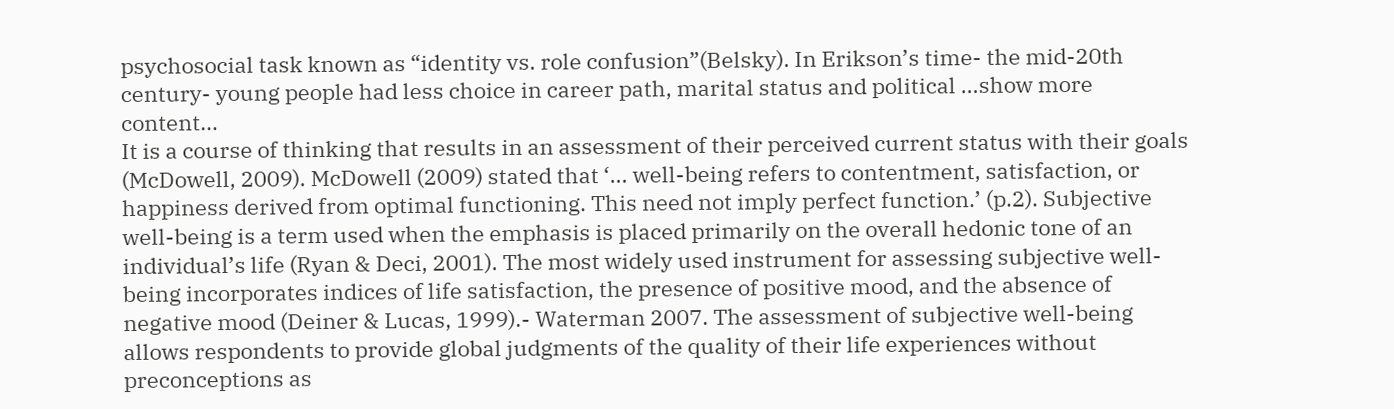psychosocial task known as “identity vs. role confusion”(Belsky). In Erikson’s time- the mid-20th century- young people had less choice in career path, marital status and political …show more content…
It is a course of thinking that results in an assessment of their perceived current status with their goals (McDowell, 2009). McDowell (2009) stated that ‘… well-being refers to contentment, satisfaction, or happiness derived from optimal functioning. This need not imply perfect function.’ (p.2). Subjective well-being is a term used when the emphasis is placed primarily on the overall hedonic tone of an individual’s life (Ryan & Deci, 2001). The most widely used instrument for assessing subjective well-being incorporates indices of life satisfaction, the presence of positive mood, and the absence of negative mood (Deiner & Lucas, 1999).- Waterman 2007. The assessment of subjective well-being allows respondents to provide global judgments of the quality of their life experiences without preconceptions as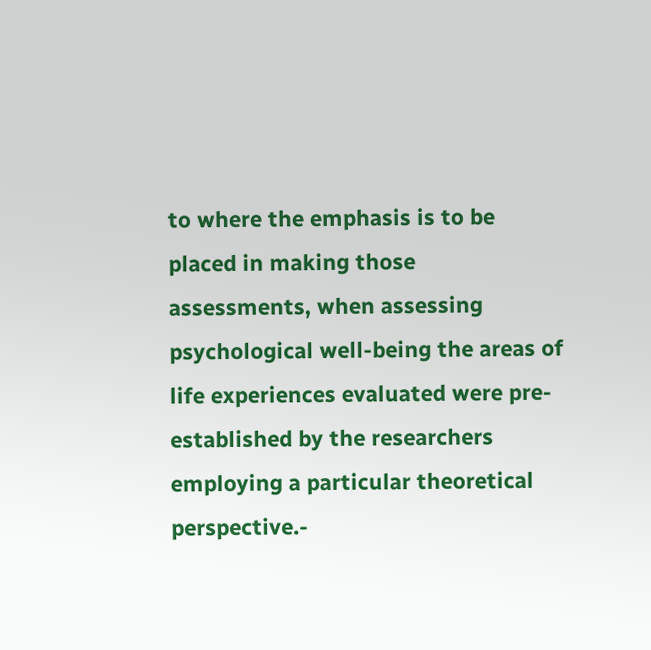to where the emphasis is to be placed in making those assessments, when assessing psychological well-being the areas of life experiences evaluated were pre-established by the researchers employing a particular theoretical perspective.-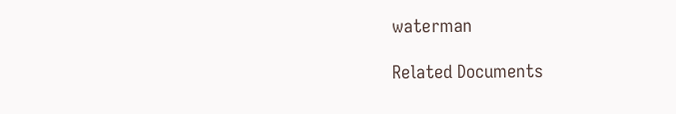waterman

Related Documents